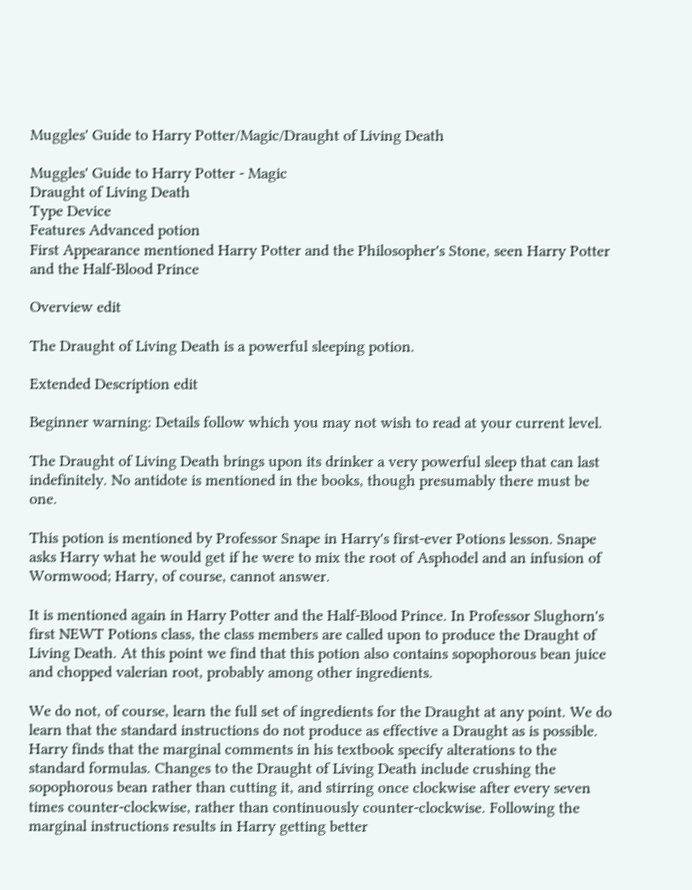Muggles' Guide to Harry Potter/Magic/Draught of Living Death

Muggles' Guide to Harry Potter - Magic
Draught of Living Death
Type Device
Features Advanced potion
First Appearance mentioned Harry Potter and the Philosopher's Stone, seen Harry Potter and the Half-Blood Prince

Overview edit

The Draught of Living Death is a powerful sleeping potion.

Extended Description edit

Beginner warning: Details follow which you may not wish to read at your current level.

The Draught of Living Death brings upon its drinker a very powerful sleep that can last indefinitely. No antidote is mentioned in the books, though presumably there must be one.

This potion is mentioned by Professor Snape in Harry's first-ever Potions lesson. Snape asks Harry what he would get if he were to mix the root of Asphodel and an infusion of Wormwood; Harry, of course, cannot answer.

It is mentioned again in Harry Potter and the Half-Blood Prince. In Professor Slughorn's first NEWT Potions class, the class members are called upon to produce the Draught of Living Death. At this point we find that this potion also contains sopophorous bean juice and chopped valerian root, probably among other ingredients.

We do not, of course, learn the full set of ingredients for the Draught at any point. We do learn that the standard instructions do not produce as effective a Draught as is possible. Harry finds that the marginal comments in his textbook specify alterations to the standard formulas. Changes to the Draught of Living Death include crushing the sopophorous bean rather than cutting it, and stirring once clockwise after every seven times counter-clockwise, rather than continuously counter-clockwise. Following the marginal instructions results in Harry getting better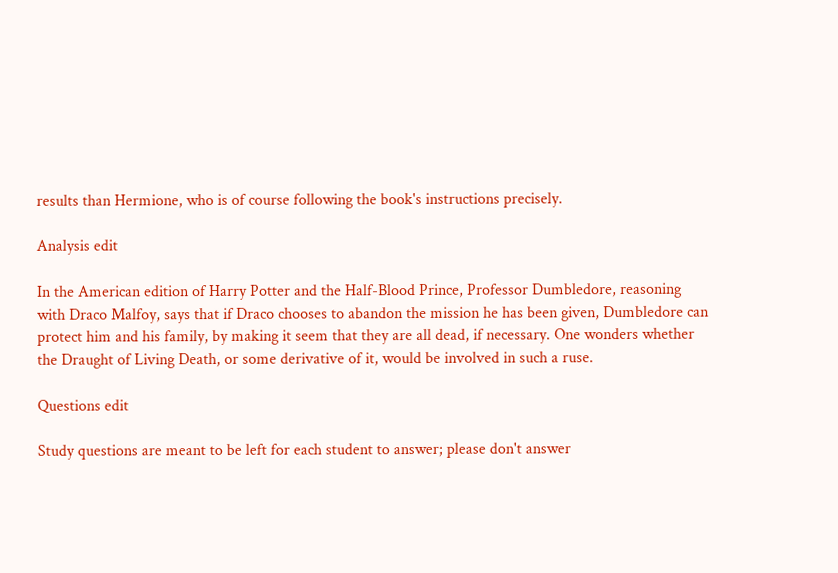results than Hermione, who is of course following the book's instructions precisely.

Analysis edit

In the American edition of Harry Potter and the Half-Blood Prince, Professor Dumbledore, reasoning with Draco Malfoy, says that if Draco chooses to abandon the mission he has been given, Dumbledore can protect him and his family, by making it seem that they are all dead, if necessary. One wonders whether the Draught of Living Death, or some derivative of it, would be involved in such a ruse.

Questions edit

Study questions are meant to be left for each student to answer; please don't answer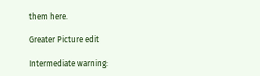them here.

Greater Picture edit

Intermediate warning: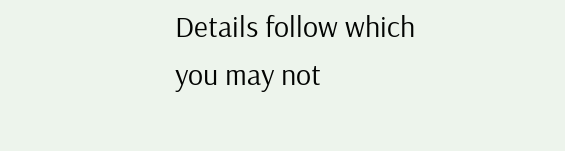Details follow which you may not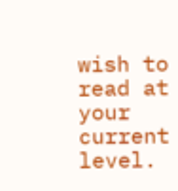wish to read at your current level.